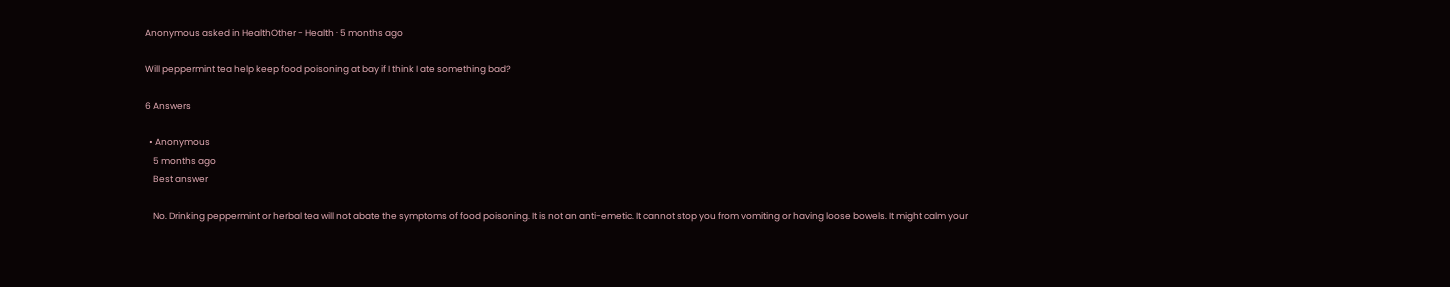Anonymous asked in HealthOther - Health · 5 months ago

Will peppermint tea help keep food poisoning at bay if I think I ate something bad?

6 Answers

  • Anonymous
    5 months ago
    Best answer

    No. Drinking peppermint or herbal tea will not abate the symptoms of food poisoning. It is not an anti-emetic. It cannot stop you from vomiting or having loose bowels. It might calm your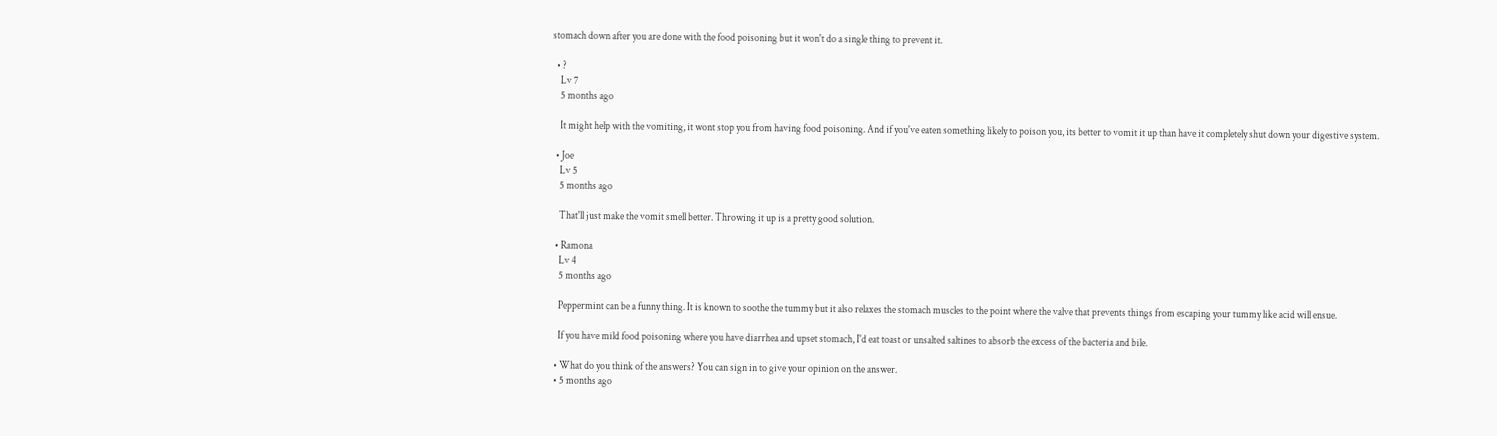stomach down after you are done with the food poisoning but it won't do a single thing to prevent it.

  • ?
    Lv 7
    5 months ago

    It might help with the vomiting, it wont stop you from having food poisoning. And if you've eaten something likely to poison you, its better to vomit it up than have it completely shut down your digestive system.

  • Joe
    Lv 5
    5 months ago

    That'll just make the vomit smell better. Throwing it up is a pretty good solution.

  • Ramona
    Lv 4
    5 months ago

    Peppermint can be a funny thing. It is known to soothe the tummy but it also relaxes the stomach muscles to the point where the valve that prevents things from escaping your tummy like acid will ensue.

    If you have mild food poisoning where you have diarrhea and upset stomach, I'd eat toast or unsalted saltines to absorb the excess of the bacteria and bile.

  • What do you think of the answers? You can sign in to give your opinion on the answer.
  • 5 months ago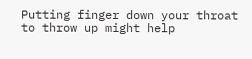Putting finger down your throat to throw up might help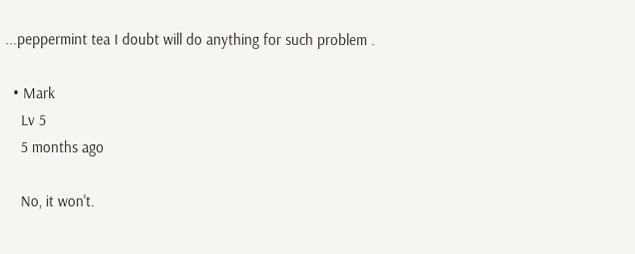...peppermint tea I doubt will do anything for such problem .

  • Mark
    Lv 5
    5 months ago

    No, it won't.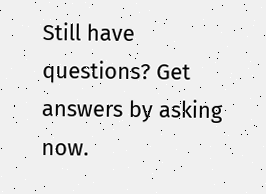Still have questions? Get answers by asking now.